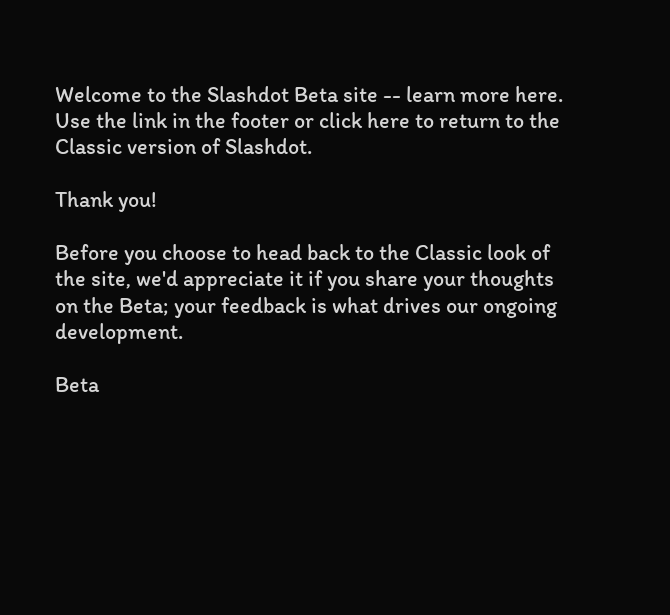Welcome to the Slashdot Beta site -- learn more here. Use the link in the footer or click here to return to the Classic version of Slashdot.

Thank you!

Before you choose to head back to the Classic look of the site, we'd appreciate it if you share your thoughts on the Beta; your feedback is what drives our ongoing development.

Beta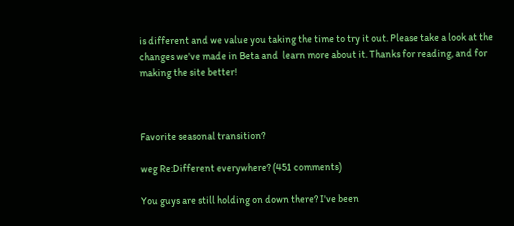is different and we value you taking the time to try it out. Please take a look at the changes we've made in Beta and  learn more about it. Thanks for reading, and for making the site better!



Favorite seasonal transition?

weg Re:Different everywhere? (451 comments)

You guys are still holding on down there? I've been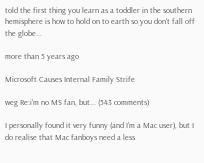told the first thing you learn as a toddler in the southern hemisphere is how to hold on to earth so you don't fall off the globe...

more than 5 years ago

Microsoft Causes Internal Family Strife

weg Re:i'm no MS fan, but... (543 comments)

I personally found it very funny (and I'm a Mac user), but I do realise that Mac fanboys need a less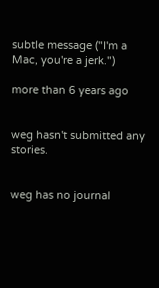subtle message ("I'm a Mac, you're a jerk.")

more than 6 years ago


weg hasn't submitted any stories.


weg has no journal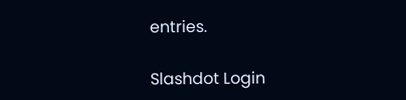entries.

Slashdot Login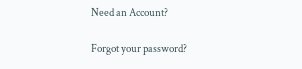Need an Account?

Forgot your password?